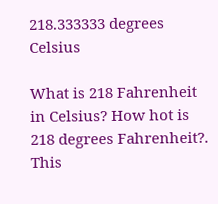218.333333 degrees Celsius

What is 218 Fahrenheit in Celsius? How hot is 218 degrees Fahrenheit?. This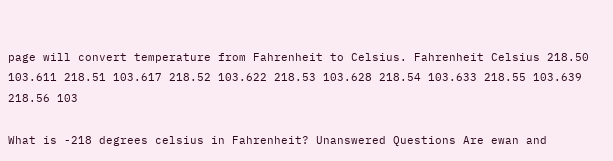page will convert temperature from Fahrenheit to Celsius. Fahrenheit Celsius 218.50 103.611 218.51 103.617 218.52 103.622 218.53 103.628 218.54 103.633 218.55 103.639 218.56 103

What is -218 degrees celsius in Fahrenheit? Unanswered Questions Are ewan and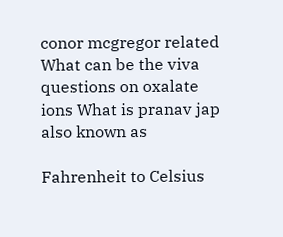conor mcgregor related What can be the viva questions on oxalate ions What is pranav jap also known as

Fahrenheit to Celsius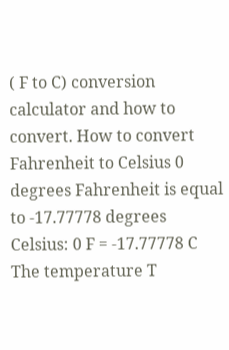( F to C) conversion calculator and how to convert. How to convert Fahrenheit to Celsius 0 degrees Fahrenheit is equal to -17.77778 degrees Celsius: 0 F = -17.77778 C The temperature T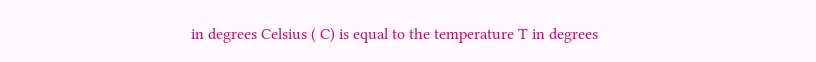in degrees Celsius ( C) is equal to the temperature T in degrees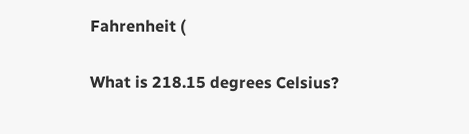Fahrenheit (

What is 218.15 degrees Celsius?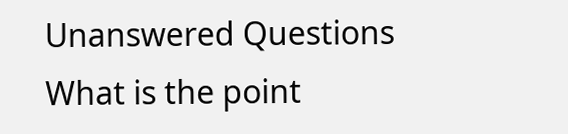Unanswered Questions What is the point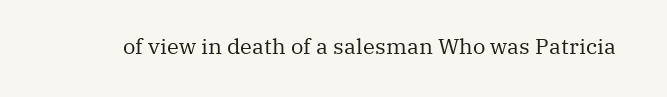of view in death of a salesman Who was Patricia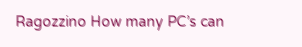Ragozzino How many PC’s can